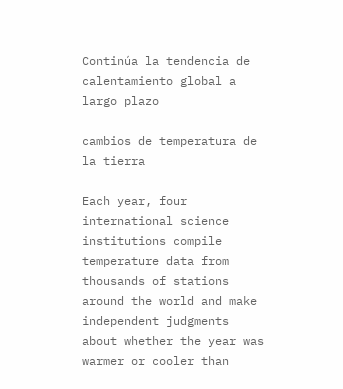Continúa la tendencia de calentamiento global a largo plazo

cambios de temperatura de la tierra

Each year, four international science institutions compile temperature data from thousands of stations around the world and make independent judgments about whether the year was warmer or cooler than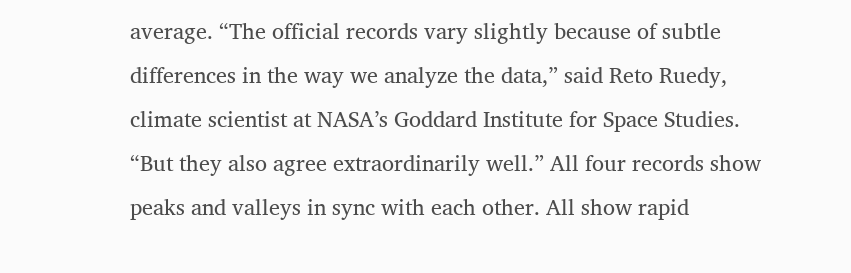average. “The official records vary slightly because of subtle differences in the way we analyze the data,” said Reto Ruedy, climate scientist at NASA’s Goddard Institute for Space Studies. “But they also agree extraordinarily well.” All four records show peaks and valleys in sync with each other. All show rapid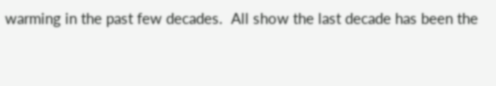warming in the past few decades.  All show the last decade has been the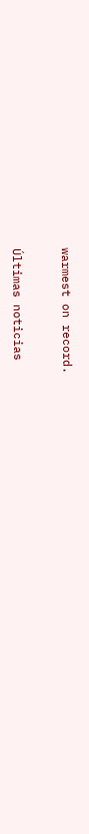warmest on record.


Últimas noticias